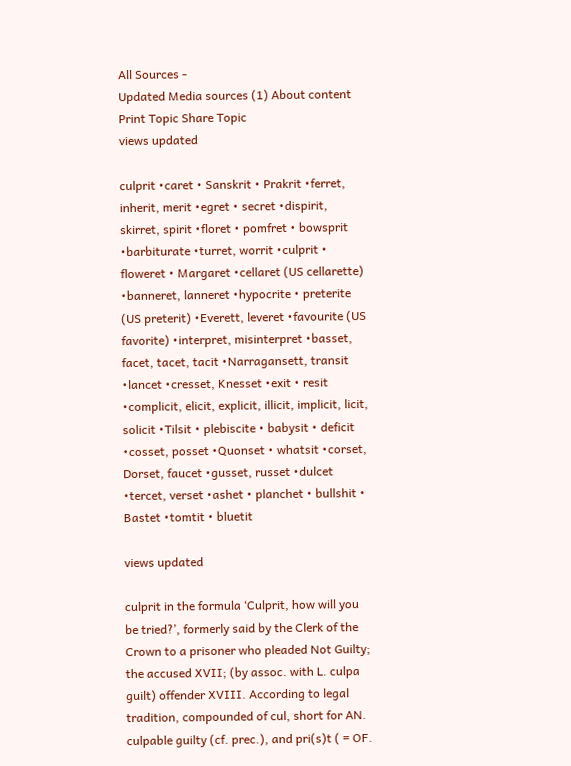All Sources -
Updated Media sources (1) About content Print Topic Share Topic
views updated

culprit •caret • Sanskrit • Prakrit •ferret, inherit, merit •egret • secret •dispirit, skirret, spirit •floret • pomfret • bowsprit •barbiturate •turret, worrit •culprit • floweret • Margaret •cellaret (US cellarette) •banneret, lanneret •hypocrite • preterite (US preterit) •Everett, leveret •favourite (US favorite) •interpret, misinterpret •basset, facet, tacet, tacit •Narragansett, transit •lancet •cresset, Knesset •exit • resit •complicit, elicit, explicit, illicit, implicit, licit, solicit •Tilsit • plebiscite • babysit • deficit •cosset, posset •Quonset • whatsit •corset, Dorset, faucet •gusset, russet •dulcet •tercet, verset •ashet • planchet • bullshit • Bastet •tomtit • bluetit

views updated

culprit in the formula ‘Culprit, how will you be tried?’, formerly said by the Clerk of the Crown to a prisoner who pleaded Not Guilty; the accused XVII; (by assoc. with L. culpa guilt) offender XVIII. According to legal tradition, compounded of cul, short for AN. culpable guilty (cf. prec.), and pri(s)t ( = OF.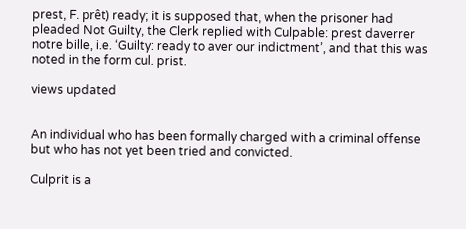prest, F. prêt) ready; it is supposed that, when the prisoner had pleaded Not Guilty, the Clerk replied with Culpable: prest daverrer notre bille, i.e. ‘Guilty: ready to aver our indictment’, and that this was noted in the form cul. prist.

views updated


An individual who has been formally charged with a criminal offense but who has not yet been tried and convicted.

Culprit is a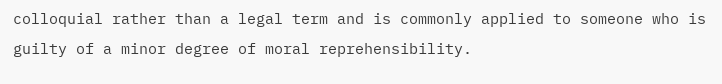colloquial rather than a legal term and is commonly applied to someone who is guilty of a minor degree of moral reprehensibility.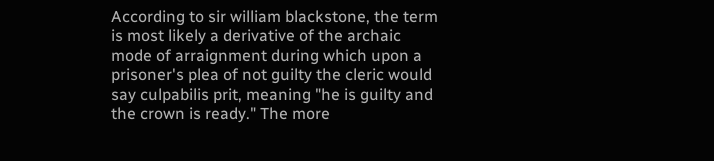According to sir william blackstone, the term is most likely a derivative of the archaic mode of arraignment during which upon a prisoner's plea of not guilty the cleric would say culpabilis prit, meaning "he is guilty and the crown is ready." The more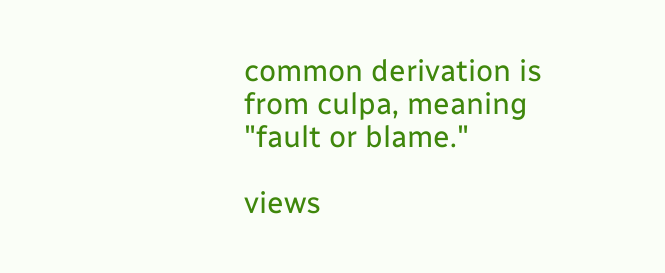common derivation is from culpa, meaning "fault or blame."

views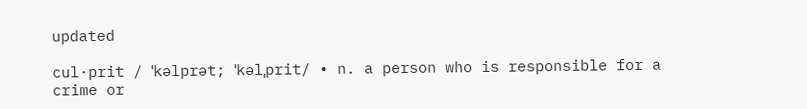updated

cul·prit / ˈkəlprət; ˈkəlˌprit/ • n. a person who is responsible for a crime or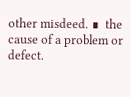other misdeed. ∎  the cause of a problem or defect.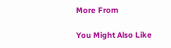More From

You Might Also Like